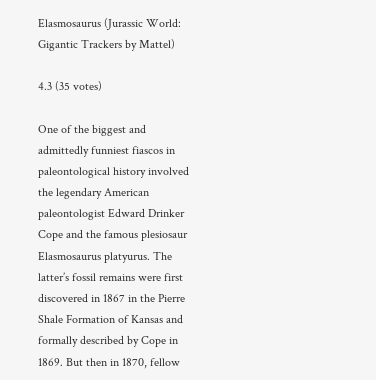Elasmosaurus (Jurassic World: Gigantic Trackers by Mattel)

4.3 (35 votes)

One of the biggest and admittedly funniest fiascos in paleontological history involved the legendary American paleontologist Edward Drinker Cope and the famous plesiosaur Elasmosaurus platyurus. The latter’s fossil remains were first discovered in 1867 in the Pierre Shale Formation of Kansas and formally described by Cope in 1869. But then in 1870, fellow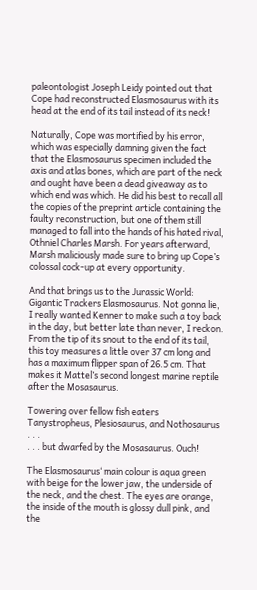paleontologist Joseph Leidy pointed out that Cope had reconstructed Elasmosaurus with its head at the end of its tail instead of its neck!

Naturally, Cope was mortified by his error, which was especially damning given the fact that the Elasmosaurus specimen included the axis and atlas bones, which are part of the neck and ought have been a dead giveaway as to which end was which. He did his best to recall all the copies of the preprint article containing the faulty reconstruction, but one of them still managed to fall into the hands of his hated rival, Othniel Charles Marsh. For years afterward, Marsh maliciously made sure to bring up Cope’s colossal cock-up at every opportunity.

And that brings us to the Jurassic World: Gigantic Trackers Elasmosaurus. Not gonna lie, I really wanted Kenner to make such a toy back in the day, but better late than never, I reckon. From the tip of its snout to the end of its tail, this toy measures a little over 37 cm long and has a maximum flipper span of 26.5 cm. That makes it Mattel’s second longest marine reptile after the Mosasaurus.

Towering over fellow fish eaters Tanystropheus, Plesiosaurus, and Nothosaurus . . .
. . . but dwarfed by the Mosasaurus. Ouch!

The Elasmosaurus‘ main colour is aqua green with beige for the lower jaw, the underside of the neck, and the chest. The eyes are orange, the inside of the mouth is glossy dull pink, and the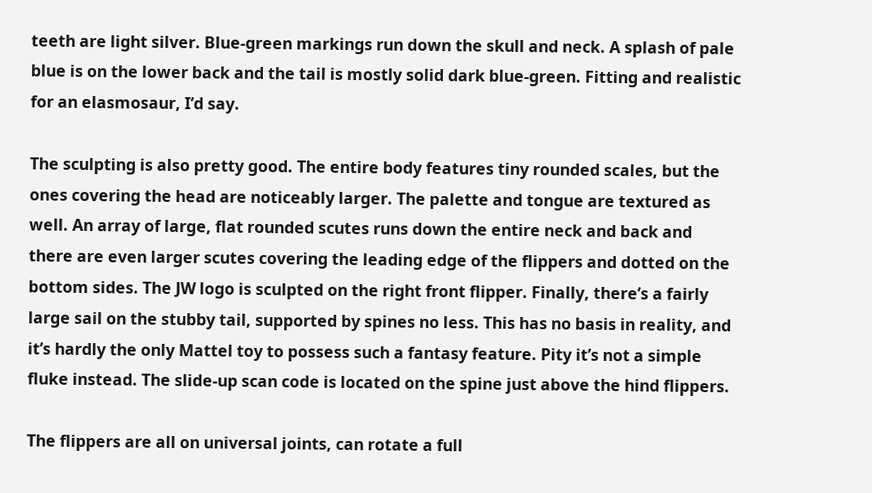teeth are light silver. Blue-green markings run down the skull and neck. A splash of pale blue is on the lower back and the tail is mostly solid dark blue-green. Fitting and realistic for an elasmosaur, I’d say.

The sculpting is also pretty good. The entire body features tiny rounded scales, but the ones covering the head are noticeably larger. The palette and tongue are textured as well. An array of large, flat rounded scutes runs down the entire neck and back and there are even larger scutes covering the leading edge of the flippers and dotted on the bottom sides. The JW logo is sculpted on the right front flipper. Finally, there’s a fairly large sail on the stubby tail, supported by spines no less. This has no basis in reality, and it’s hardly the only Mattel toy to possess such a fantasy feature. Pity it’s not a simple fluke instead. The slide-up scan code is located on the spine just above the hind flippers.

The flippers are all on universal joints, can rotate a full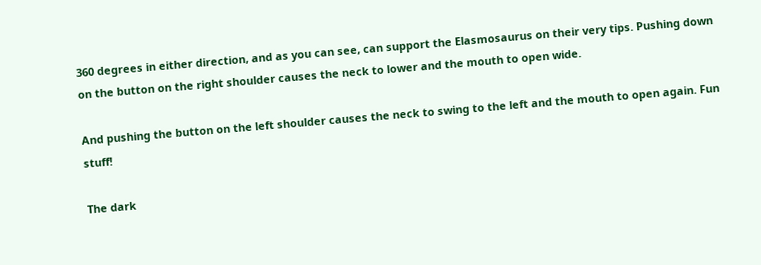360 degrees in either direction, and as you can see, can support the Elasmosaurus on their very tips. Pushing down on the button on the right shoulder causes the neck to lower and the mouth to open wide.

And pushing the button on the left shoulder causes the neck to swing to the left and the mouth to open again. Fun stuff!

The dark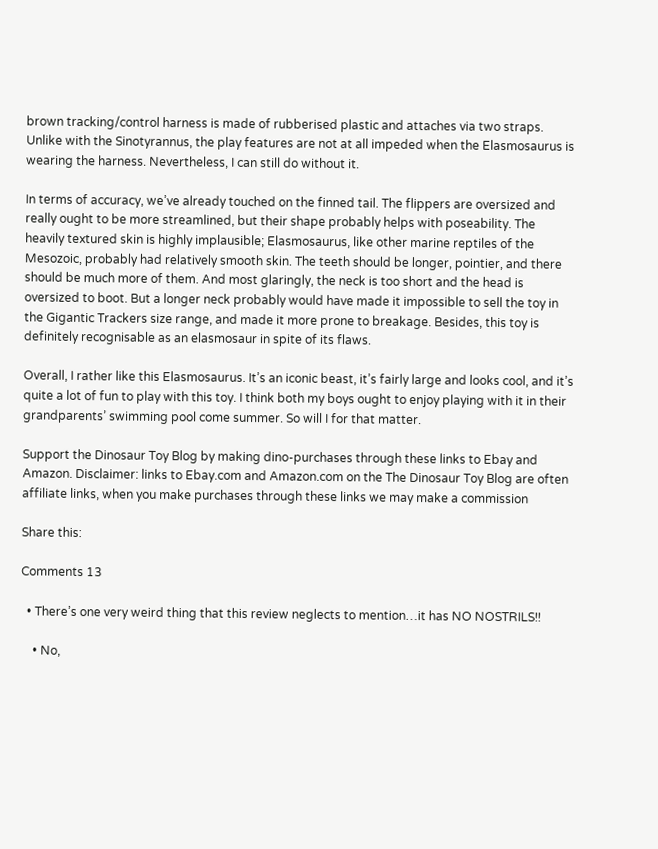brown tracking/control harness is made of rubberised plastic and attaches via two straps. Unlike with the Sinotyrannus, the play features are not at all impeded when the Elasmosaurus is wearing the harness. Nevertheless, I can still do without it.

In terms of accuracy, we’ve already touched on the finned tail. The flippers are oversized and really ought to be more streamlined, but their shape probably helps with poseability. The heavily textured skin is highly implausible; Elasmosaurus, like other marine reptiles of the Mesozoic, probably had relatively smooth skin. The teeth should be longer, pointier, and there should be much more of them. And most glaringly, the neck is too short and the head is oversized to boot. But a longer neck probably would have made it impossible to sell the toy in the Gigantic Trackers size range, and made it more prone to breakage. Besides, this toy is definitely recognisable as an elasmosaur in spite of its flaws.

Overall, I rather like this Elasmosaurus. It’s an iconic beast, it’s fairly large and looks cool, and it’s quite a lot of fun to play with this toy. I think both my boys ought to enjoy playing with it in their grandparents’ swimming pool come summer. So will I for that matter.

Support the Dinosaur Toy Blog by making dino-purchases through these links to Ebay and Amazon. Disclaimer: links to Ebay.com and Amazon.com on the The Dinosaur Toy Blog are often affiliate links, when you make purchases through these links we may make a commission

Share this:

Comments 13

  • There’s one very weird thing that this review neglects to mention…it has NO NOSTRILS!!

    • No,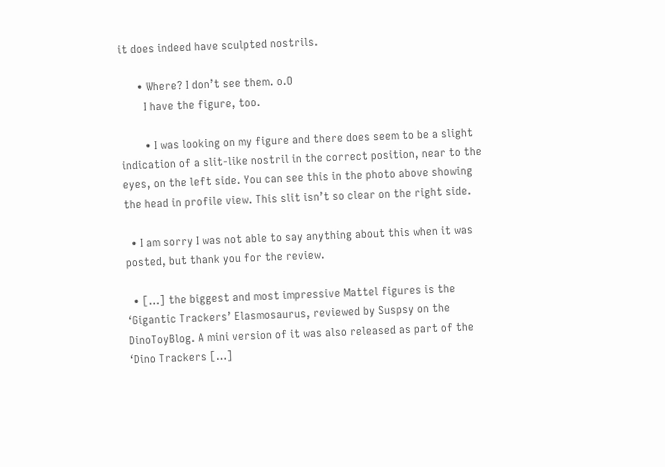it does indeed have sculpted nostrils.

      • Where? I don’t see them. o.O
        I have the figure, too.

        • I was looking on my figure and there does seem to be a slight indication of a slit-like nostril in the correct position, near to the eyes, on the left side. You can see this in the photo above showing the head in profile view. This slit isn’t so clear on the right side.

  • I am sorry I was not able to say anything about this when it was posted, but thank you for the review.

  • […] the biggest and most impressive Mattel figures is the ‘Gigantic Trackers’ Elasmosaurus, reviewed by Suspsy on the DinoToyBlog. A mini version of it was also released as part of the ‘Dino Trackers […]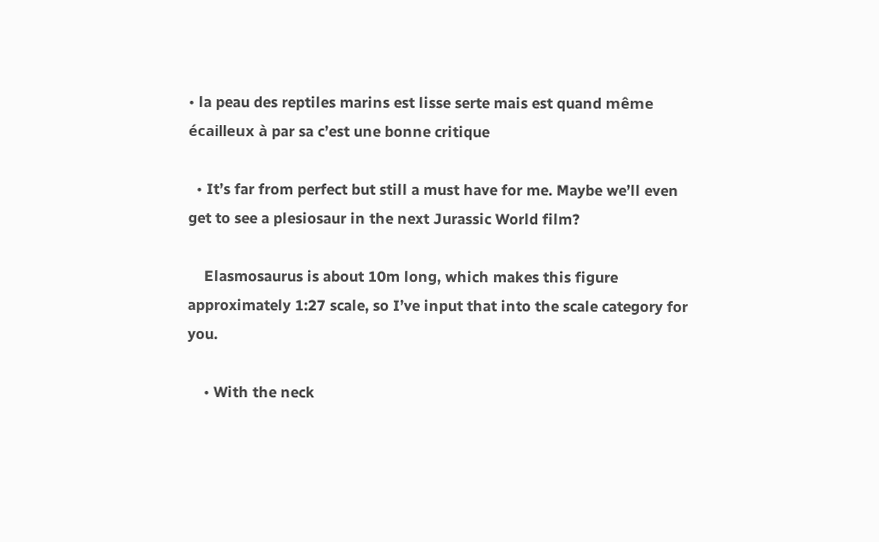• la peau des reptiles marins est lisse serte mais est quand même écailleux à par sa c’est une bonne critique

  • It’s far from perfect but still a must have for me. Maybe we’ll even get to see a plesiosaur in the next Jurassic World film?

    Elasmosaurus is about 10m long, which makes this figure approximately 1:27 scale, so I’ve input that into the scale category for you.

    • With the neck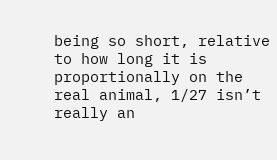being so short, relative to how long it is proportionally on the real animal, 1/27 isn’t really an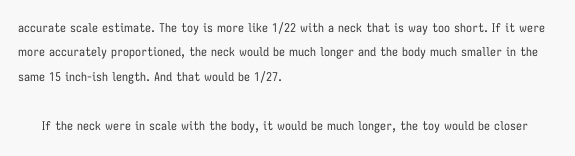accurate scale estimate. The toy is more like 1/22 with a neck that is way too short. If it were more accurately proportioned, the neck would be much longer and the body much smaller in the same 15 inch-ish length. And that would be 1/27.

      If the neck were in scale with the body, it would be much longer, the toy would be closer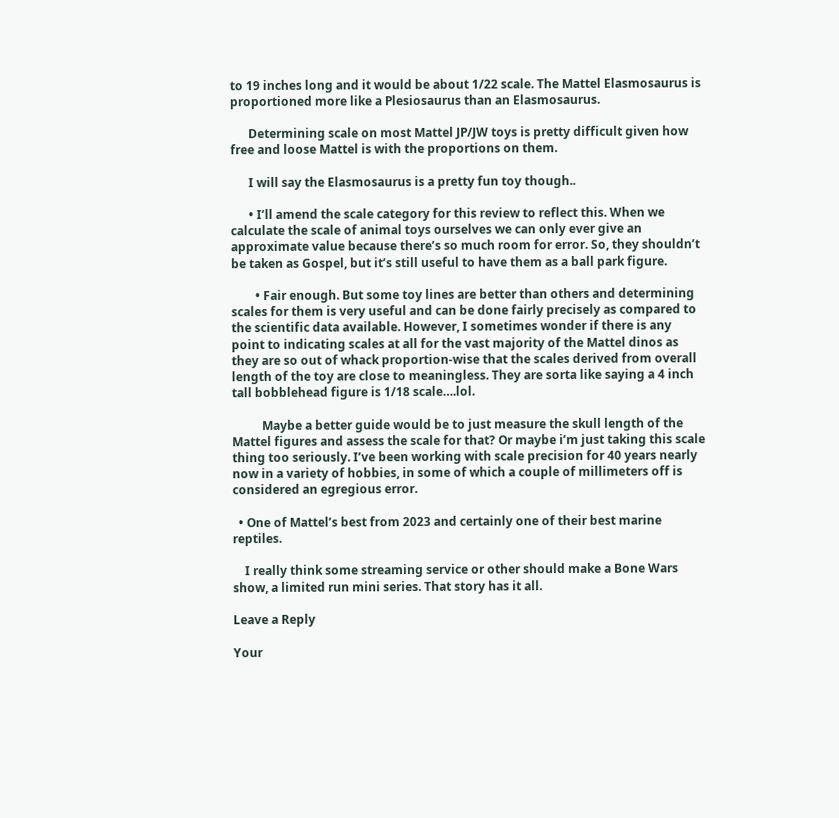to 19 inches long and it would be about 1/22 scale. The Mattel Elasmosaurus is proportioned more like a Plesiosaurus than an Elasmosaurus.

      Determining scale on most Mattel JP/JW toys is pretty difficult given how free and loose Mattel is with the proportions on them.

      I will say the Elasmosaurus is a pretty fun toy though..

      • I’ll amend the scale category for this review to reflect this. When we calculate the scale of animal toys ourselves we can only ever give an approximate value because there’s so much room for error. So, they shouldn’t be taken as Gospel, but it’s still useful to have them as a ball park figure.

        • Fair enough. But some toy lines are better than others and determining scales for them is very useful and can be done fairly precisely as compared to the scientific data available. However, I sometimes wonder if there is any point to indicating scales at all for the vast majority of the Mattel dinos as they are so out of whack proportion-wise that the scales derived from overall length of the toy are close to meaningless. They are sorta like saying a 4 inch tall bobblehead figure is 1/18 scale….lol.

          Maybe a better guide would be to just measure the skull length of the Mattel figures and assess the scale for that? Or maybe i’m just taking this scale thing too seriously. I’ve been working with scale precision for 40 years nearly now in a variety of hobbies, in some of which a couple of millimeters off is considered an egregious error.

  • One of Mattel’s best from 2023 and certainly one of their best marine reptiles.

    I really think some streaming service or other should make a Bone Wars show, a limited run mini series. That story has it all.

Leave a Reply

Your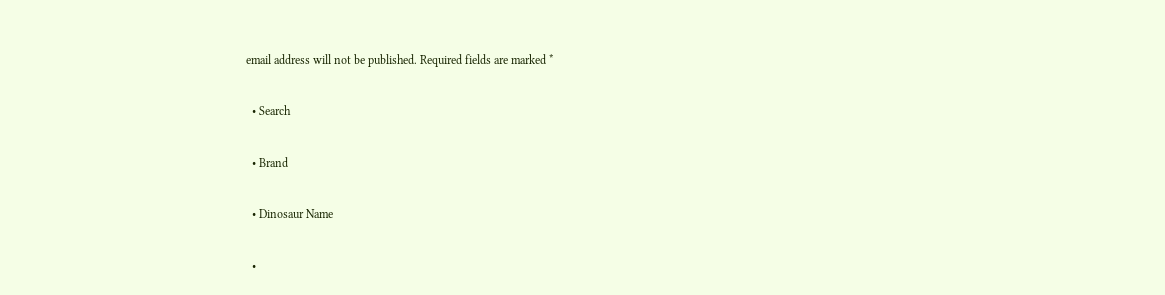email address will not be published. Required fields are marked *

  • Search

  • Brand

  • Dinosaur Name

  •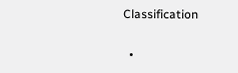Classification

  •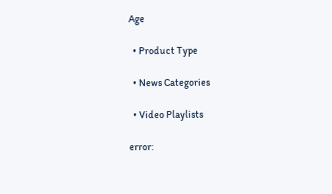Age

  • Product Type

  • News Categories

  • Video Playlists

error: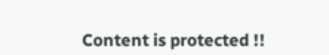Content is protected !!